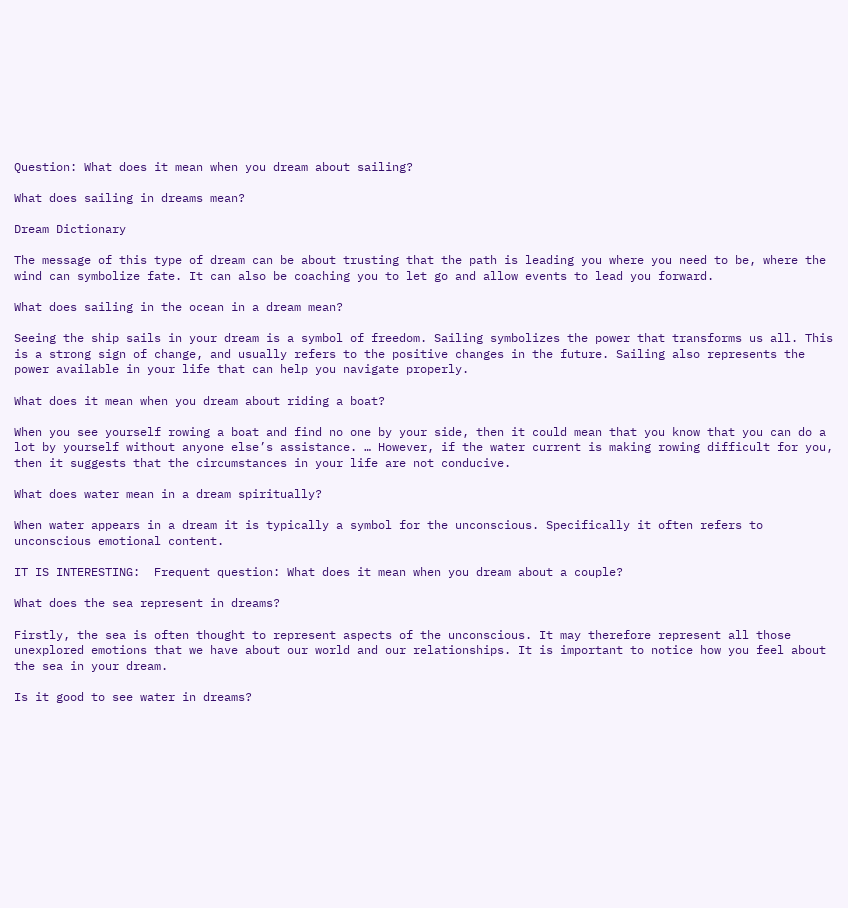Question: What does it mean when you dream about sailing?

What does sailing in dreams mean?

Dream Dictionary

The message of this type of dream can be about trusting that the path is leading you where you need to be, where the wind can symbolize fate. It can also be coaching you to let go and allow events to lead you forward.

What does sailing in the ocean in a dream mean?

Seeing the ship sails in your dream is a symbol of freedom. Sailing symbolizes the power that transforms us all. This is a strong sign of change, and usually refers to the positive changes in the future. Sailing also represents the power available in your life that can help you navigate properly.

What does it mean when you dream about riding a boat?

When you see yourself rowing a boat and find no one by your side, then it could mean that you know that you can do a lot by yourself without anyone else’s assistance. … However, if the water current is making rowing difficult for you, then it suggests that the circumstances in your life are not conducive.

What does water mean in a dream spiritually?

When water appears in a dream it is typically a symbol for the unconscious. Specifically it often refers to unconscious emotional content.

IT IS INTERESTING:  Frequent question: What does it mean when you dream about a couple?

What does the sea represent in dreams?

Firstly, the sea is often thought to represent aspects of the unconscious. It may therefore represent all those unexplored emotions that we have about our world and our relationships. It is important to notice how you feel about the sea in your dream.

Is it good to see water in dreams?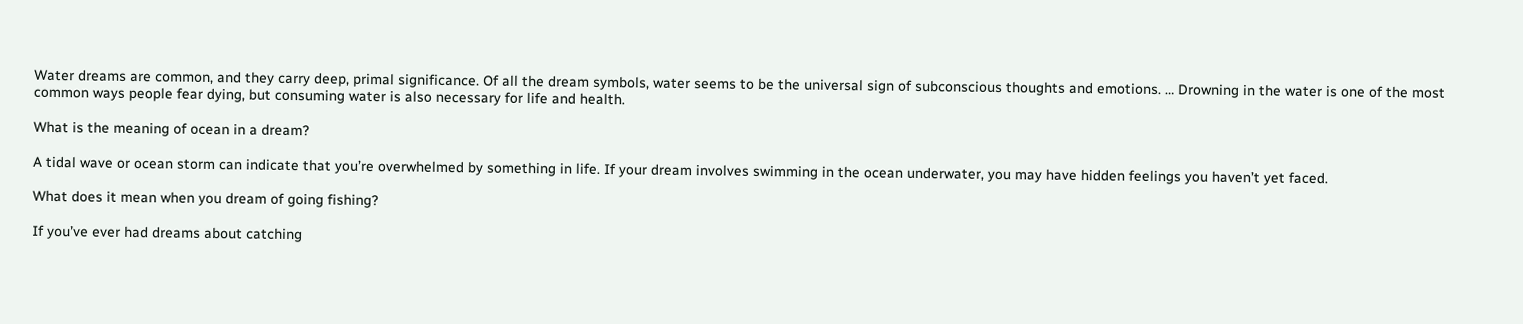Water dreams are common, and they carry deep, primal significance. Of all the dream symbols, water seems to be the universal sign of subconscious thoughts and emotions. … Drowning in the water is one of the most common ways people fear dying, but consuming water is also necessary for life and health.

What is the meaning of ocean in a dream?

A tidal wave or ocean storm can indicate that you’re overwhelmed by something in life. If your dream involves swimming in the ocean underwater, you may have hidden feelings you haven’t yet faced.

What does it mean when you dream of going fishing?

If you’ve ever had dreams about catching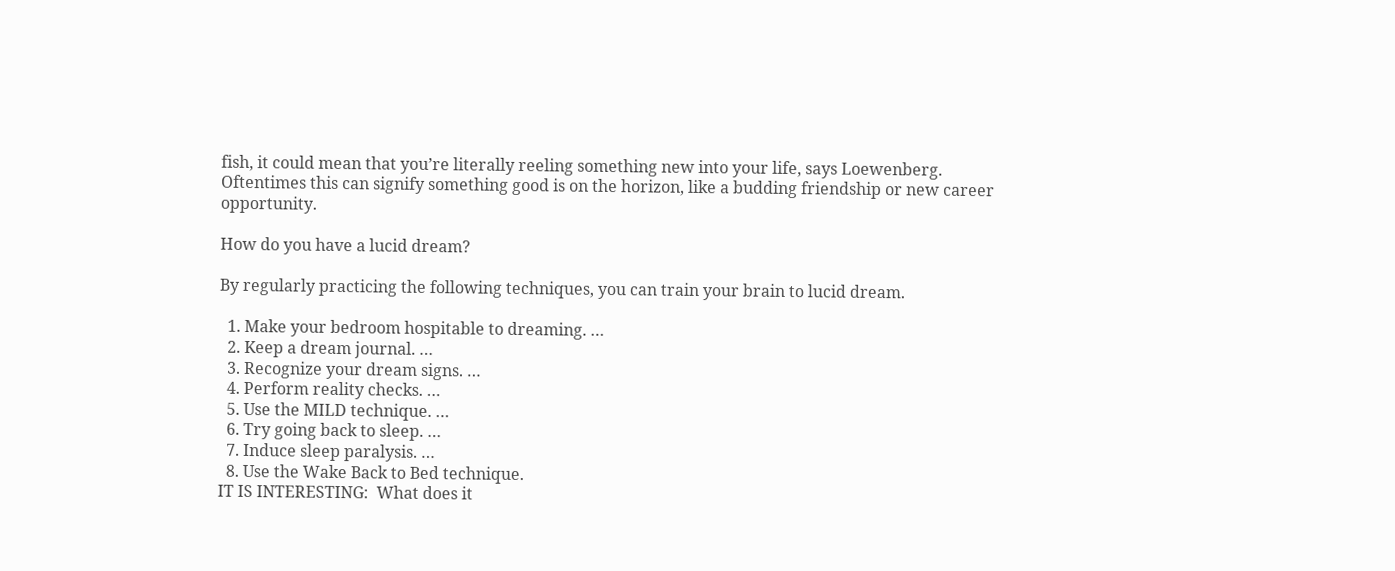fish, it could mean that you’re literally reeling something new into your life, says Loewenberg. Oftentimes this can signify something good is on the horizon, like a budding friendship or new career opportunity.

How do you have a lucid dream?

By regularly practicing the following techniques, you can train your brain to lucid dream.

  1. Make your bedroom hospitable to dreaming. …
  2. Keep a dream journal. …
  3. Recognize your dream signs. …
  4. Perform reality checks. …
  5. Use the MILD technique. …
  6. Try going back to sleep. …
  7. Induce sleep paralysis. …
  8. Use the Wake Back to Bed technique.
IT IS INTERESTING:  What does it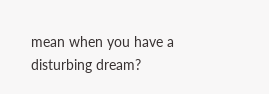mean when you have a disturbing dream?